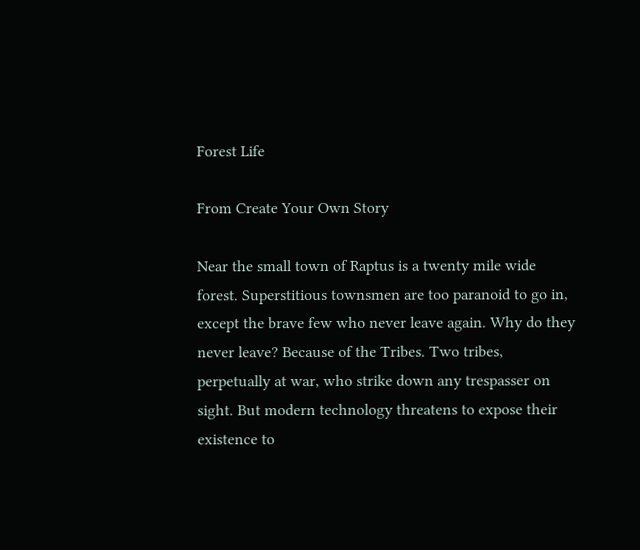Forest Life

From Create Your Own Story

Near the small town of Raptus is a twenty mile wide forest. Superstitious townsmen are too paranoid to go in, except the brave few who never leave again. Why do they never leave? Because of the Tribes. Two tribes, perpetually at war, who strike down any trespasser on sight. But modern technology threatens to expose their existence to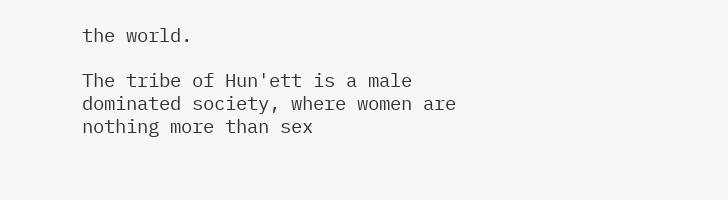the world.

The tribe of Hun'ett is a male dominated society, where women are nothing more than sex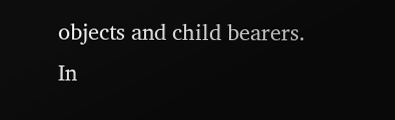objects and child bearers. In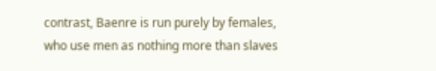contrast, Baenre is run purely by females, who use men as nothing more than slaves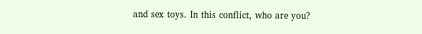and sex toys. In this conflict, who are you?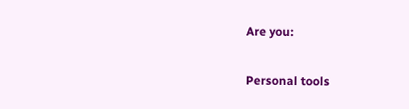Are you:

Personal tools